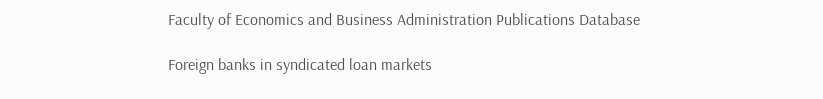Faculty of Economics and Business Administration Publications Database

Foreign banks in syndicated loan markets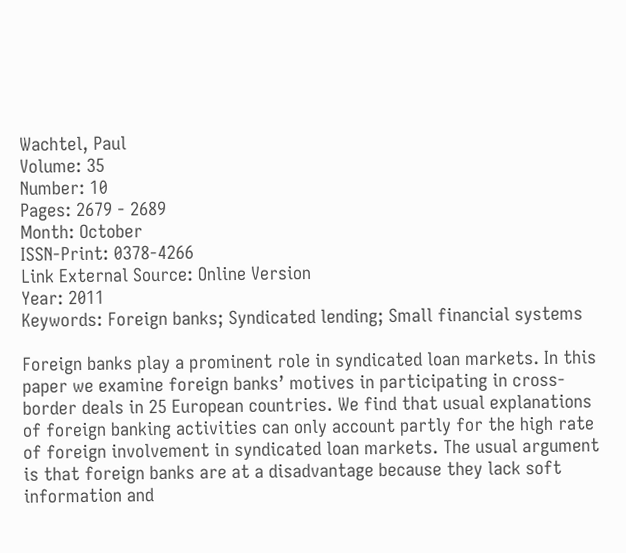Wachtel, Paul
Volume: 35
Number: 10
Pages: 2679 - 2689
Month: October
ISSN-Print: 0378-4266
Link External Source: Online Version
Year: 2011
Keywords: Foreign banks; Syndicated lending; Small financial systems

Foreign banks play a prominent role in syndicated loan markets. In this paper we examine foreign banks’ motives in participating in cross-border deals in 25 European countries. We find that usual explanations of foreign banking activities can only account partly for the high rate of foreign involvement in syndicated loan markets. The usual argument is that foreign banks are at a disadvantage because they lack soft information and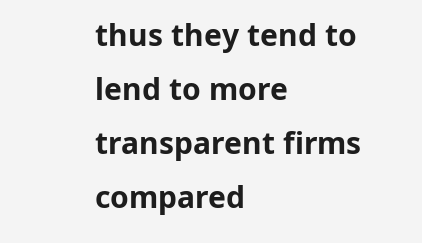thus they tend to lend to more transparent firms compared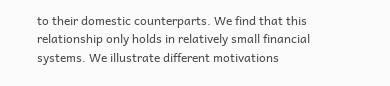to their domestic counterparts. We find that this relationship only holds in relatively small financial systems. We illustrate different motivations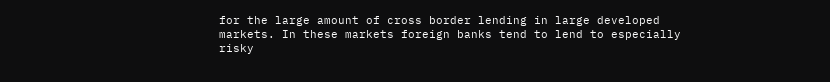for the large amount of cross border lending in large developed markets. In these markets foreign banks tend to lend to especially risky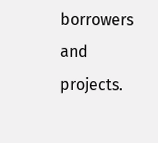borrowers and projects.